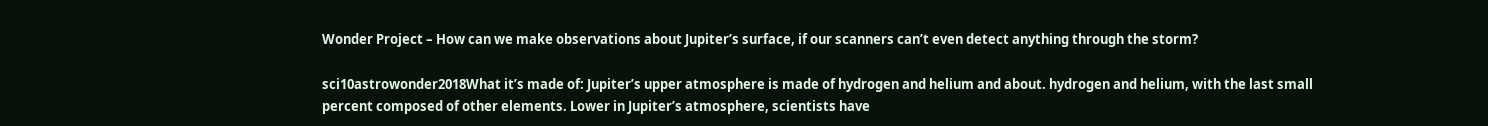Wonder Project – How can we make observations about Jupiter’s surface, if our scanners can’t even detect anything through the storm?

sci10astrowonder2018What it’s made of: Jupiter’s upper atmosphere is made of hydrogen and helium and about. hydrogen and helium, with the last small percent composed of other elements. Lower in Jupiter’s atmosphere, scientists have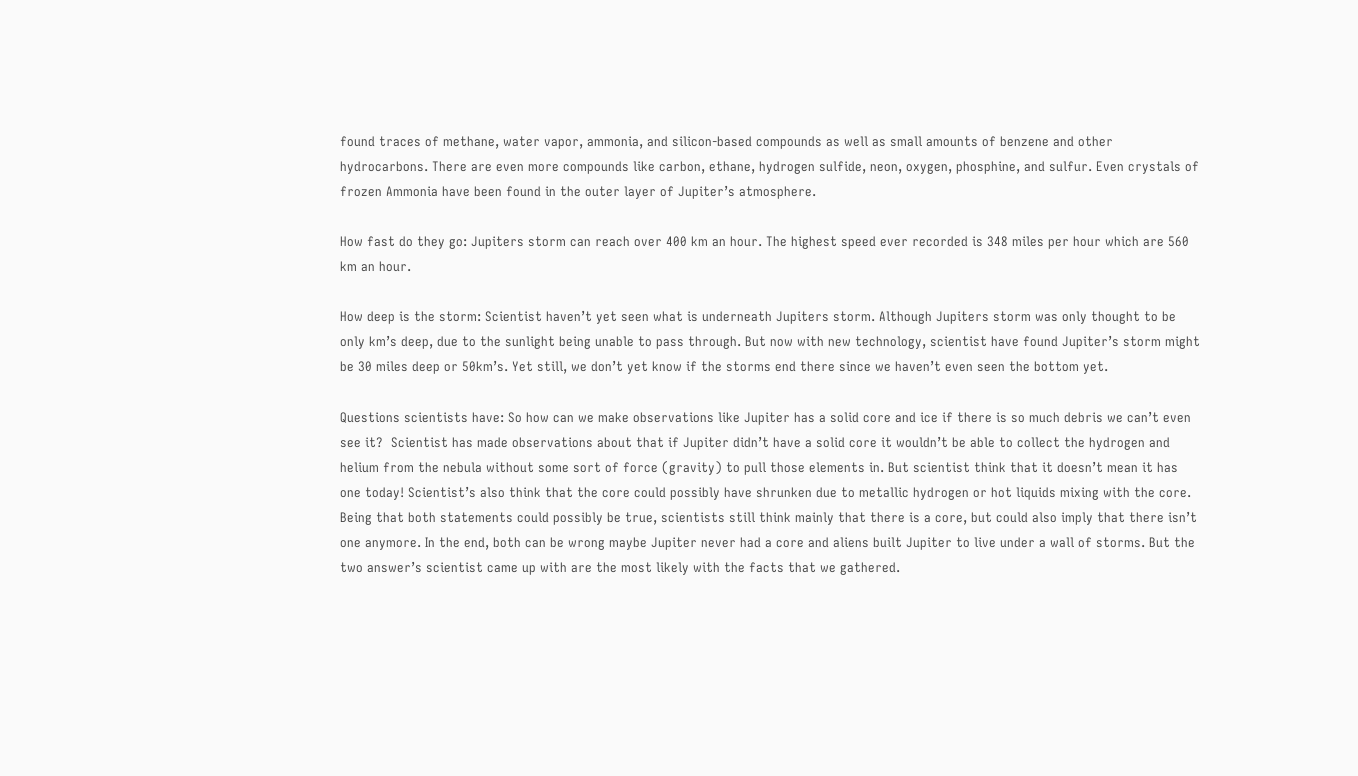found traces of methane, water vapor, ammonia, and silicon-based compounds as well as small amounts of benzene and other hydrocarbons. There are even more compounds like carbon, ethane, hydrogen sulfide, neon, oxygen, phosphine, and sulfur. Even crystals of frozen Ammonia have been found in the outer layer of Jupiter’s atmosphere.

How fast do they go: Jupiters storm can reach over 400 km an hour. The highest speed ever recorded is 348 miles per hour which are 560 km an hour.

How deep is the storm: Scientist haven’t yet seen what is underneath Jupiters storm. Although Jupiters storm was only thought to be only km’s deep, due to the sunlight being unable to pass through. But now with new technology, scientist have found Jupiter’s storm might be 30 miles deep or 50km’s. Yet still, we don’t yet know if the storms end there since we haven’t even seen the bottom yet.

Questions scientists have: So how can we make observations like Jupiter has a solid core and ice if there is so much debris we can’t even see it?  Scientist has made observations about that if Jupiter didn’t have a solid core it wouldn’t be able to collect the hydrogen and helium from the nebula without some sort of force (gravity) to pull those elements in. But scientist think that it doesn’t mean it has one today! Scientist’s also think that the core could possibly have shrunken due to metallic hydrogen or hot liquids mixing with the core. Being that both statements could possibly be true, scientists still think mainly that there is a core, but could also imply that there isn’t one anymore. In the end, both can be wrong maybe Jupiter never had a core and aliens built Jupiter to live under a wall of storms. But the two answer’s scientist came up with are the most likely with the facts that we gathered.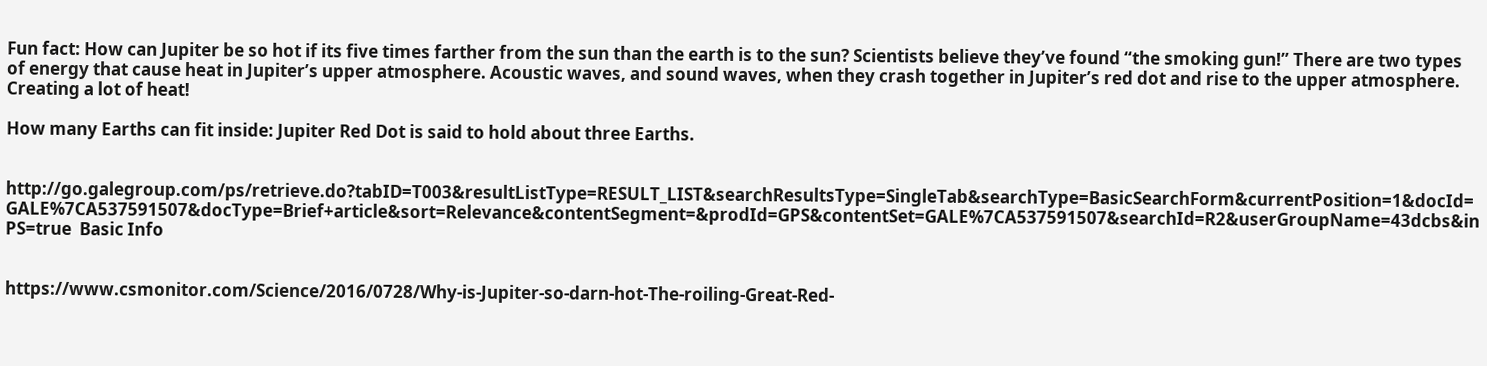Fun fact: How can Jupiter be so hot if its five times farther from the sun than the earth is to the sun? Scientists believe they’ve found “the smoking gun!” There are two types of energy that cause heat in Jupiter’s upper atmosphere. Acoustic waves, and sound waves, when they crash together in Jupiter’s red dot and rise to the upper atmosphere. Creating a lot of heat!

How many Earths can fit inside: Jupiter Red Dot is said to hold about three Earths.


http://go.galegroup.com/ps/retrieve.do?tabID=T003&resultListType=RESULT_LIST&searchResultsType=SingleTab&searchType=BasicSearchForm&currentPosition=1&docId=GALE%7CA537591507&docType=Brief+article&sort=Relevance&contentSegment=&prodId=GPS&contentSet=GALE%7CA537591507&searchId=R2&userGroupName=43dcbs&inPS=true  Basic Info


https://www.csmonitor.com/Science/2016/0728/Why-is-Jupiter-so-darn-hot-The-roiling-Great-Red-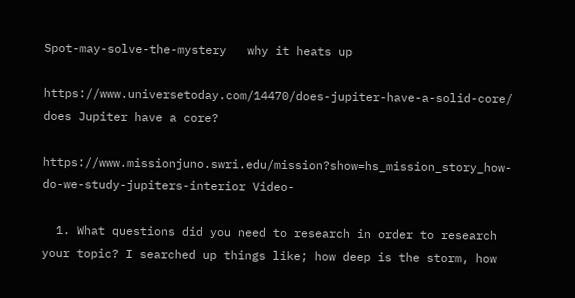Spot-may-solve-the-mystery   why it heats up

https://www.universetoday.com/14470/does-jupiter-have-a-solid-core/  does Jupiter have a core?

https://www.missionjuno.swri.edu/mission?show=hs_mission_story_how-do-we-study-jupiters-interior Video-

  1. What questions did you need to research in order to research your topic? I searched up things like; how deep is the storm, how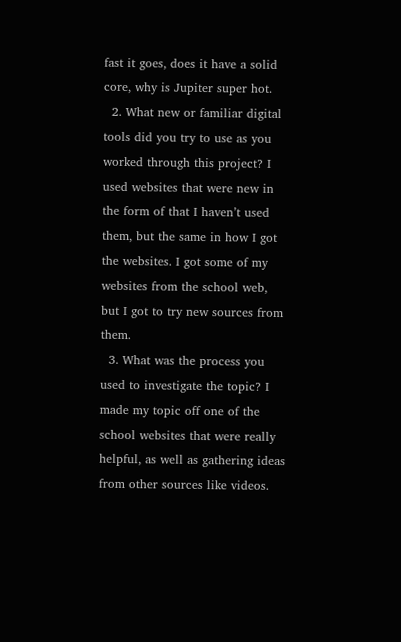fast it goes, does it have a solid core, why is Jupiter super hot.
  2. What new or familiar digital tools did you try to use as you worked through this project? I used websites that were new in the form of that I haven’t used them, but the same in how I got the websites. I got some of my websites from the school web, but I got to try new sources from them.
  3. What was the process you used to investigate the topic? I made my topic off one of the school websites that were really helpful, as well as gathering ideas from other sources like videos.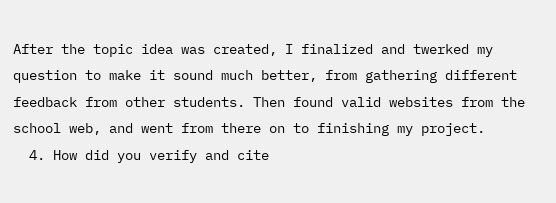After the topic idea was created, I finalized and twerked my question to make it sound much better, from gathering different feedback from other students. Then found valid websites from the school web, and went from there on to finishing my project.
  4. How did you verify and cite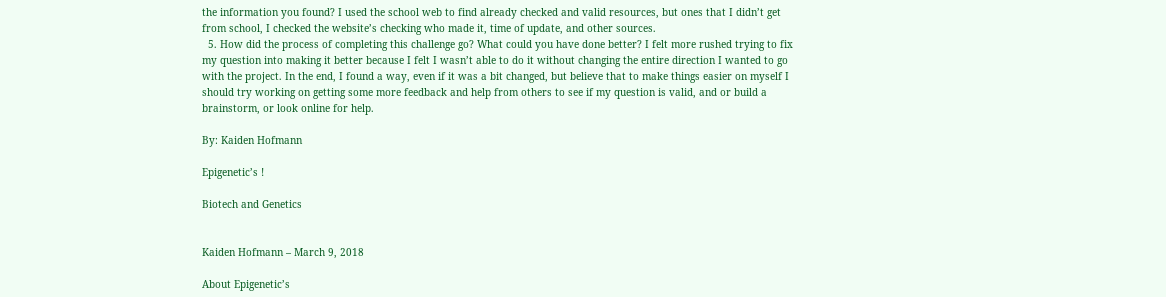the information you found? I used the school web to find already checked and valid resources, but ones that I didn’t get from school, I checked the website’s checking who made it, time of update, and other sources.
  5. How did the process of completing this challenge go? What could you have done better? I felt more rushed trying to fix my question into making it better because I felt I wasn’t able to do it without changing the entire direction I wanted to go with the project. In the end, I found a way, even if it was a bit changed, but believe that to make things easier on myself I should try working on getting some more feedback and help from others to see if my question is valid, and or build a brainstorm, or look online for help.

By: Kaiden Hofmann

Epigenetic’s !

Biotech and Genetics


Kaiden Hofmann – March 9, 2018

About Epigenetic’s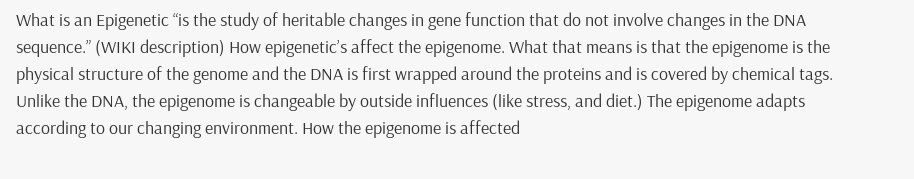What is an Epigenetic “is the study of heritable changes in gene function that do not involve changes in the DNA sequence.” (WIKI description) How epigenetic’s affect the epigenome. What that means is that the epigenome is the physical structure of the genome and the DNA is first wrapped around the proteins and is covered by chemical tags. Unlike the DNA, the epigenome is changeable by outside influences (like stress, and diet.) The epigenome adapts according to our changing environment. How the epigenome is affected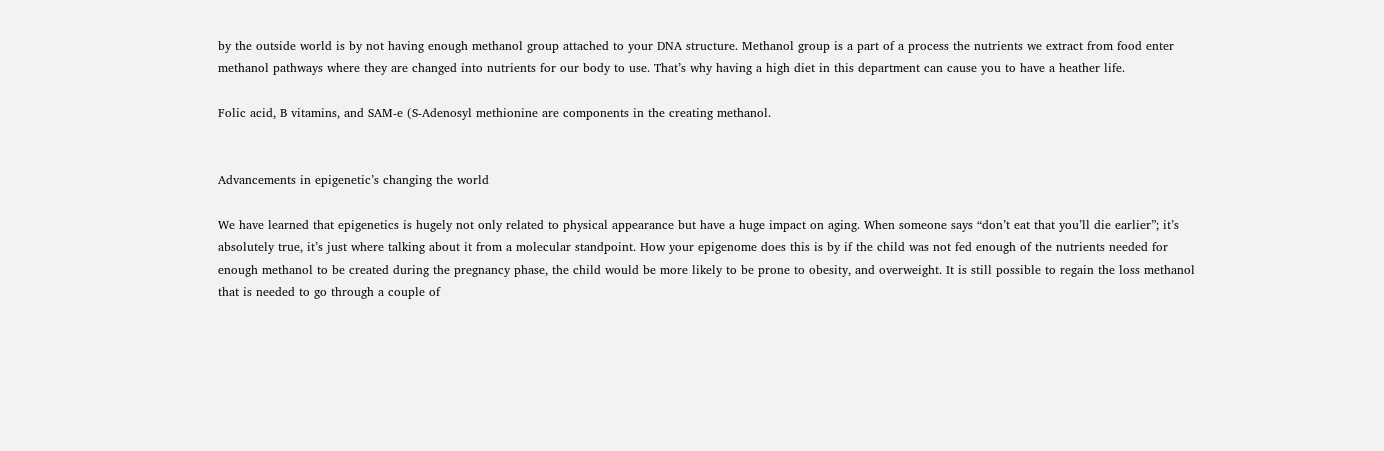by the outside world is by not having enough methanol group attached to your DNA structure. Methanol group is a part of a process the nutrients we extract from food enter methanol pathways where they are changed into nutrients for our body to use. That’s why having a high diet in this department can cause you to have a heather life.

Folic acid, B vitamins, and SAM-e (S-Adenosyl methionine are components in the creating methanol.


Advancements in epigenetic’s changing the world

We have learned that epigenetics is hugely not only related to physical appearance but have a huge impact on aging. When someone says “don’t eat that you’ll die earlier”; it’s absolutely true, it’s just where talking about it from a molecular standpoint. How your epigenome does this is by if the child was not fed enough of the nutrients needed for enough methanol to be created during the pregnancy phase, the child would be more likely to be prone to obesity, and overweight. It is still possible to regain the loss methanol that is needed to go through a couple of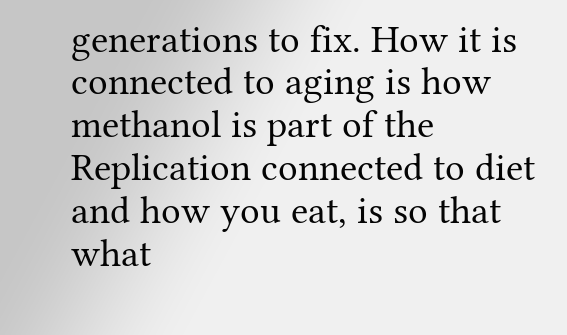generations to fix. How it is connected to aging is how methanol is part of the Replication connected to diet and how you eat, is so that what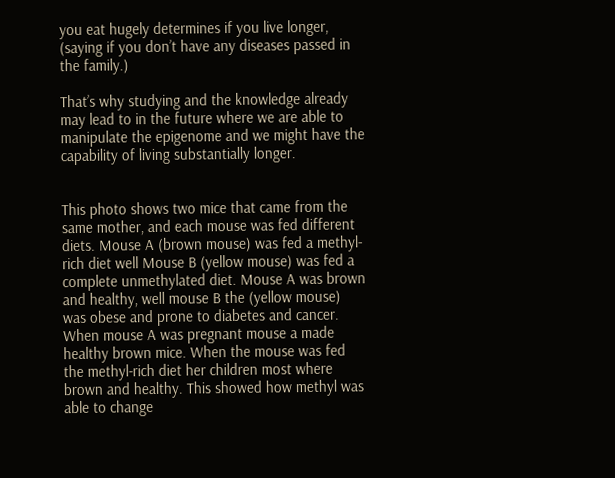you eat hugely determines if you live longer, (saying if you don’t have any diseases passed in the family.)

That’s why studying and the knowledge already may lead to in the future where we are able to manipulate the epigenome and we might have the capability of living substantially longer.


This photo shows two mice that came from the same mother, and each mouse was fed different diets. Mouse A (brown mouse) was fed a methyl-rich diet well Mouse B (yellow mouse) was fed a complete unmethylated diet. Mouse A was brown and healthy, well mouse B the (yellow mouse) was obese and prone to diabetes and cancer. When mouse A was pregnant mouse a made healthy brown mice. When the mouse was fed the methyl-rich diet her children most where brown and healthy. This showed how methyl was able to change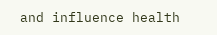and influence health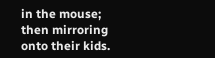in the mouse; then mirroring onto their kids.